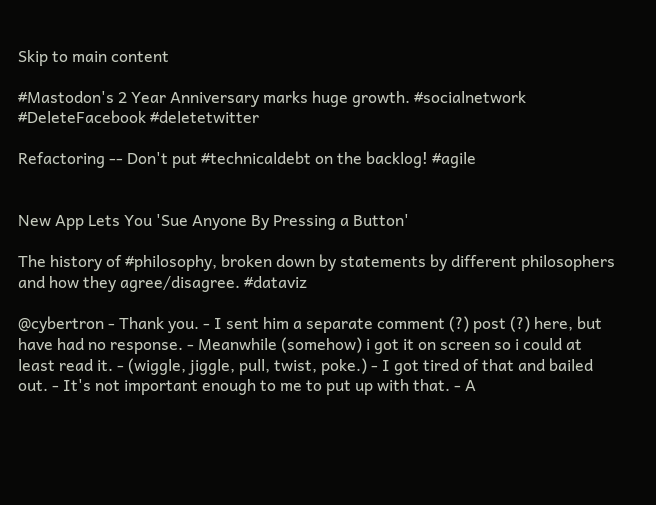Skip to main content

#Mastodon's 2 Year Anniversary marks huge growth. #socialnetwork #DeleteFacebook #deletetwitter

Refactoring -- Don't put #technicaldebt on the backlog! #agile


New App Lets You 'Sue Anyone By Pressing a Button'

The history of #philosophy, broken down by statements by different philosophers and how they agree/disagree. #dataviz

@cybertron - Thank you. - I sent him a separate comment (?) post (?) here, but have had no response. - Meanwhile (somehow) i got it on screen so i could at least read it. - (wiggle, jiggle, pull, twist, poke.) - I got tired of that and bailed out. - It's not important enough to me to put up with that. - A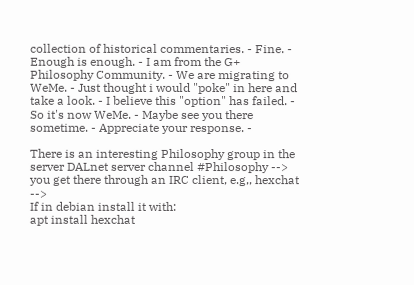collection of historical commentaries. - Fine. - Enough is enough. - I am from the G+ Philosophy Community. - We are migrating to WeMe. - Just thought i would "poke" in here and take a look. - I believe this "option" has failed. - So it's now WeMe. - Maybe see you there sometime. - Appreciate your response. -

There is an interesting Philosophy group in the server DALnet server channel #Philosophy --> you get there through an IRC client, e.g,, hexchat -->
If in debian install it with:
apt install hexchat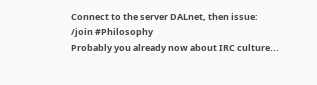Connect to the server DALnet, then issue:
/join #Philosophy
Probably you already now about IRC culture...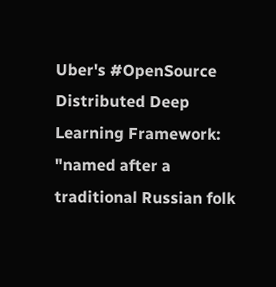Uber's #OpenSource Distributed Deep Learning Framework: "named after a traditional Russian folk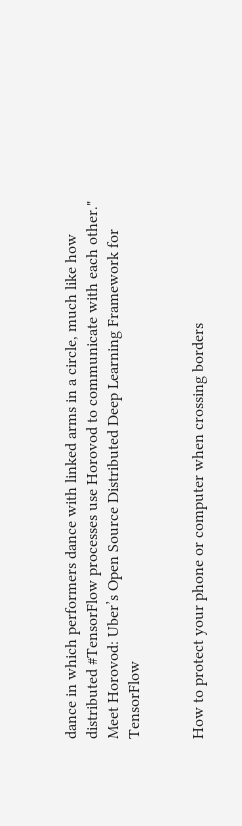dance in which performers dance with linked arms in a circle, much like how distributed #TensorFlow processes use Horovod to communicate with each other."
Meet Horovod: Uber’s Open Source Distributed Deep Learning Framework for TensorFlow


How to protect your phone or computer when crossing borders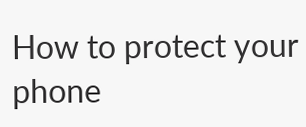How to protect your phone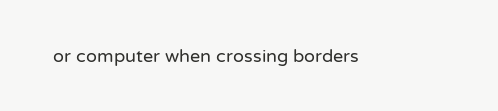or computer when crossing borders